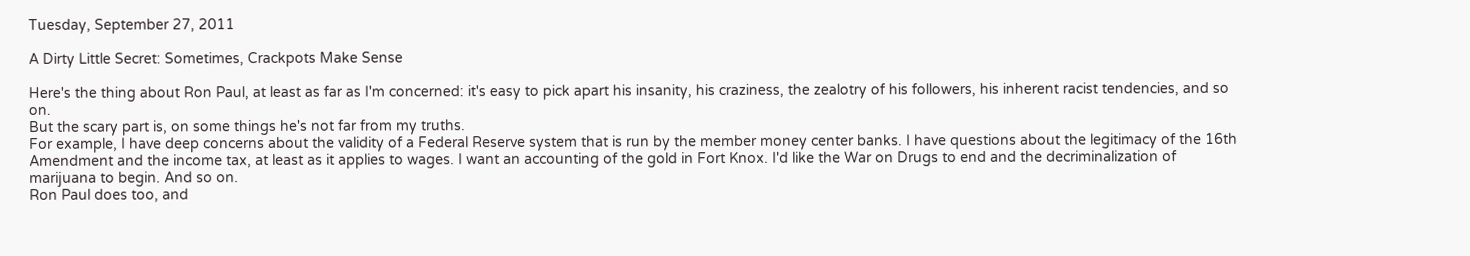Tuesday, September 27, 2011

A Dirty Little Secret: Sometimes, Crackpots Make Sense

Here's the thing about Ron Paul, at least as far as I'm concerned: it's easy to pick apart his insanity, his craziness, the zealotry of his followers, his inherent racist tendencies, and so on.
But the scary part is, on some things he's not far from my truths.
For example, I have deep concerns about the validity of a Federal Reserve system that is run by the member money center banks. I have questions about the legitimacy of the 16th Amendment and the income tax, at least as it applies to wages. I want an accounting of the gold in Fort Knox. I'd like the War on Drugs to end and the decriminalization of marijuana to begin. And so on.
Ron Paul does too, and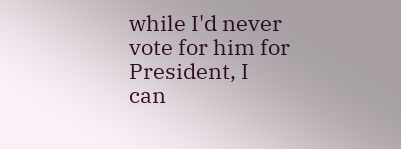while I'd never vote for him for President, I can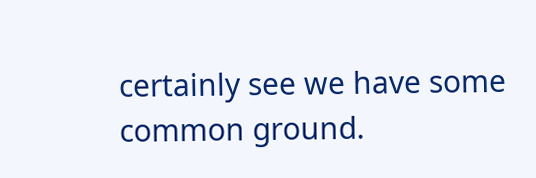certainly see we have some common ground.